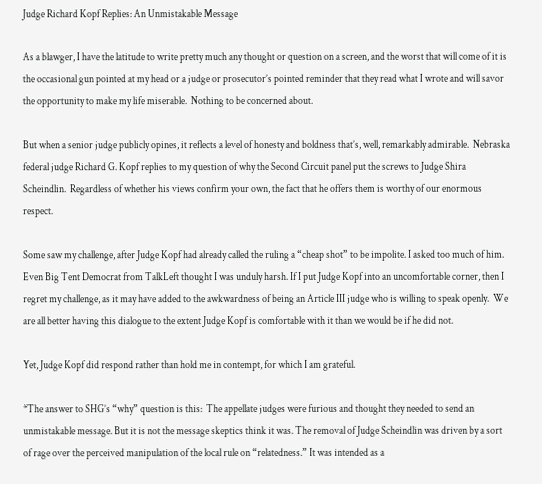Judge Richard Kopf Replies: An Unmistakable Message

As a blawger, I have the latitude to write pretty much any thought or question on a screen, and the worst that will come of it is the occasional gun pointed at my head or a judge or prosecutor’s pointed reminder that they read what I wrote and will savor the opportunity to make my life miserable.  Nothing to be concerned about.

But when a senior judge publicly opines, it reflects a level of honesty and boldness that’s, well, remarkably admirable.  Nebraska federal judge Richard G. Kopf replies to my question of why the Second Circuit panel put the screws to Judge Shira Scheindlin.  Regardless of whether his views confirm your own, the fact that he offers them is worthy of our enormous respect.

Some saw my challenge, after Judge Kopf had already called the ruling a “cheap shot” to be impolite. I asked too much of him. Even Big Tent Democrat from TalkLeft thought I was unduly harsh. If I put Judge Kopf into an uncomfortable corner, then I regret my challenge, as it may have added to the awkwardness of being an Article III judge who is willing to speak openly.  We are all better having this dialogue to the extent Judge Kopf is comfortable with it than we would be if he did not.

Yet, Judge Kopf did respond rather than hold me in contempt, for which I am grateful.

*The answer to SHG’s “why” question is this:  The appellate judges were furious and thought they needed to send an unmistakable message. But it is not the message skeptics think it was. The removal of Judge Scheindlin was driven by a sort of rage over the perceived manipulation of the local rule on “relatedness.” It was intended as a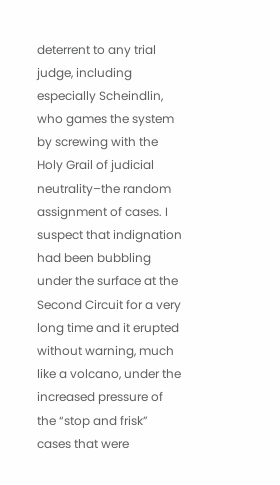deterrent to any trial judge, including especially Scheindlin, who games the system by screwing with the Holy Grail of judicial neutrality–the random assignment of cases. I suspect that indignation had been bubbling under the surface at the Second Circuit for a very long time and it erupted without warning, much like a volcano, under the increased pressure of the “stop and frisk” cases that were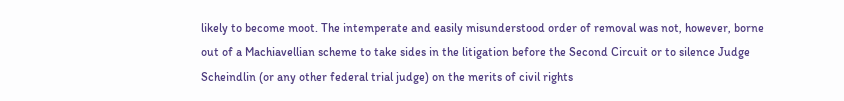likely to become moot. The intemperate and easily misunderstood order of removal was not, however, borne out of a Machiavellian scheme to take sides in the litigation before the Second Circuit or to silence Judge Scheindlin (or any other federal trial judge) on the merits of civil rights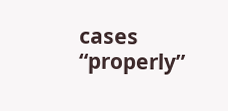cases “properly”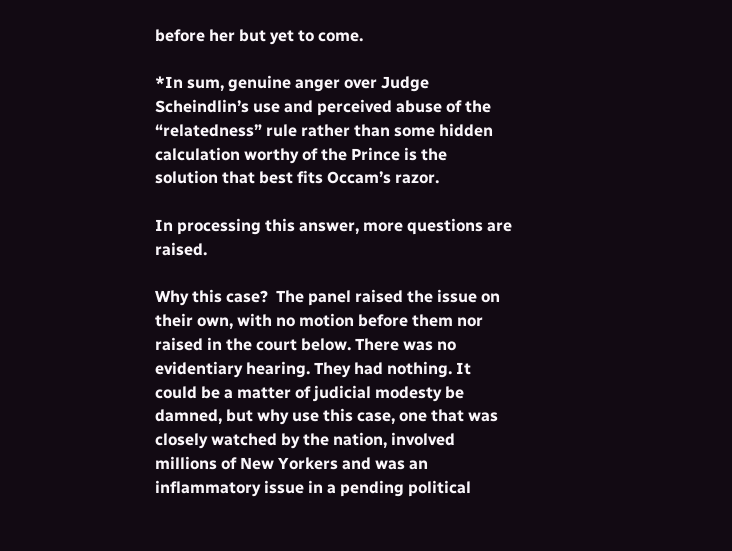before her but yet to come.

*In sum, genuine anger over Judge Scheindlin’s use and perceived abuse of the “relatedness” rule rather than some hidden calculation worthy of the Prince is the solution that best fits Occam’s razor.

In processing this answer, more questions are raised.

Why this case?  The panel raised the issue on their own, with no motion before them nor raised in the court below. There was no evidentiary hearing. They had nothing. It could be a matter of judicial modesty be damned, but why use this case, one that was closely watched by the nation, involved millions of New Yorkers and was an inflammatory issue in a pending political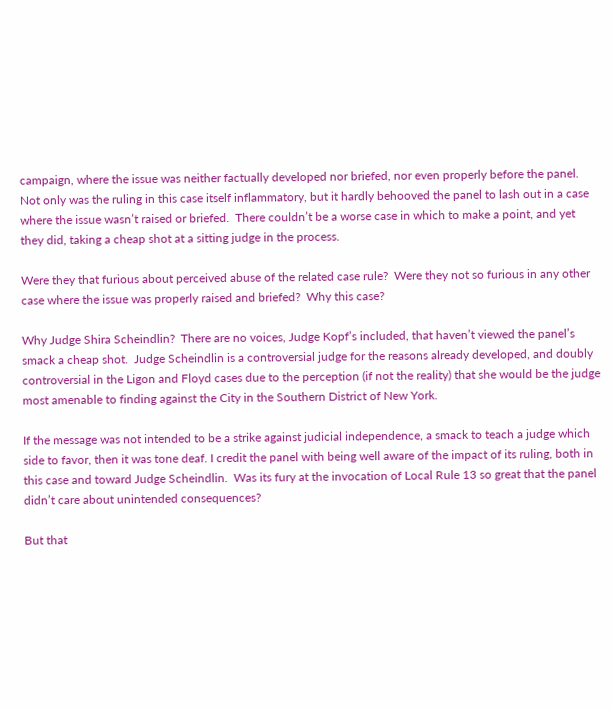campaign, where the issue was neither factually developed nor briefed, nor even properly before the panel. Not only was the ruling in this case itself inflammatory, but it hardly behooved the panel to lash out in a case where the issue wasn’t raised or briefed.  There couldn’t be a worse case in which to make a point, and yet they did, taking a cheap shot at a sitting judge in the process.

Were they that furious about perceived abuse of the related case rule?  Were they not so furious in any other case where the issue was properly raised and briefed?  Why this case?

Why Judge Shira Scheindlin?  There are no voices, Judge Kopf’s included, that haven’t viewed the panel’s smack a cheap shot.  Judge Scheindlin is a controversial judge for the reasons already developed, and doubly controversial in the Ligon and Floyd cases due to the perception (if not the reality) that she would be the judge most amenable to finding against the City in the Southern District of New York.

If the message was not intended to be a strike against judicial independence, a smack to teach a judge which side to favor, then it was tone deaf. I credit the panel with being well aware of the impact of its ruling, both in this case and toward Judge Scheindlin.  Was its fury at the invocation of Local Rule 13 so great that the panel didn’t care about unintended consequences?

But that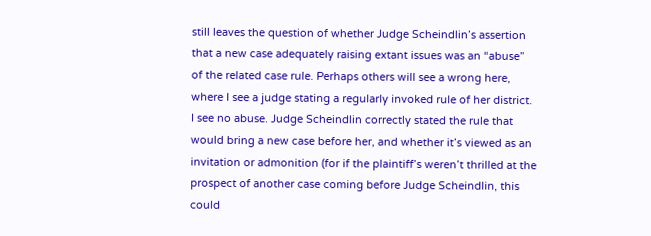still leaves the question of whether Judge Scheindlin’s assertion that a new case adequately raising extant issues was an “abuse” of the related case rule. Perhaps others will see a wrong here, where I see a judge stating a regularly invoked rule of her district. I see no abuse. Judge Scheindlin correctly stated the rule that would bring a new case before her, and whether it’s viewed as an invitation or admonition (for if the plaintiff’s weren’t thrilled at the prospect of another case coming before Judge Scheindlin, this could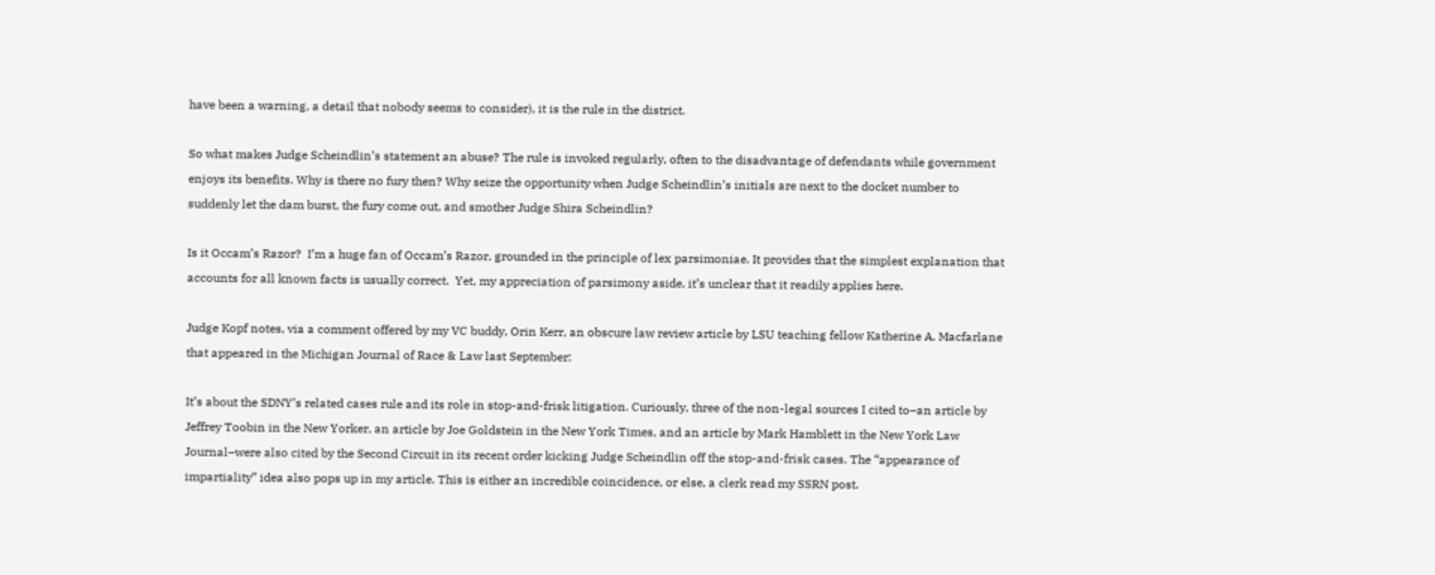have been a warning, a detail that nobody seems to consider), it is the rule in the district.

So what makes Judge Scheindlin’s statement an abuse? The rule is invoked regularly, often to the disadvantage of defendants while government enjoys its benefits. Why is there no fury then? Why seize the opportunity when Judge Scheindlin’s initials are next to the docket number to suddenly let the dam burst, the fury come out, and smother Judge Shira Scheindlin?

Is it Occam’s Razor?  I’m a huge fan of Occam’s Razor, grounded in the principle of lex parsimoniae. It provides that the simplest explanation that accounts for all known facts is usually correct.  Yet, my appreciation of parsimony aside, it’s unclear that it readily applies here.

Judge Kopf notes, via a comment offered by my VC buddy, Orin Kerr, an obscure law review article by LSU teaching fellow Katherine A. Macfarlane that appeared in the Michigan Journal of Race & Law last September:

It’s about the SDNY’s related cases rule and its role in stop-and-frisk litigation. Curiously, three of the non-legal sources I cited to–an article by Jeffrey Toobin in the New Yorker, an article by Joe Goldstein in the New York Times, and an article by Mark Hamblett in the New York Law Journal–were also cited by the Second Circuit in its recent order kicking Judge Scheindlin off the stop-and-frisk cases. The “appearance of impartiality” idea also pops up in my article. This is either an incredible coincidence, or else, a clerk read my SSRN post.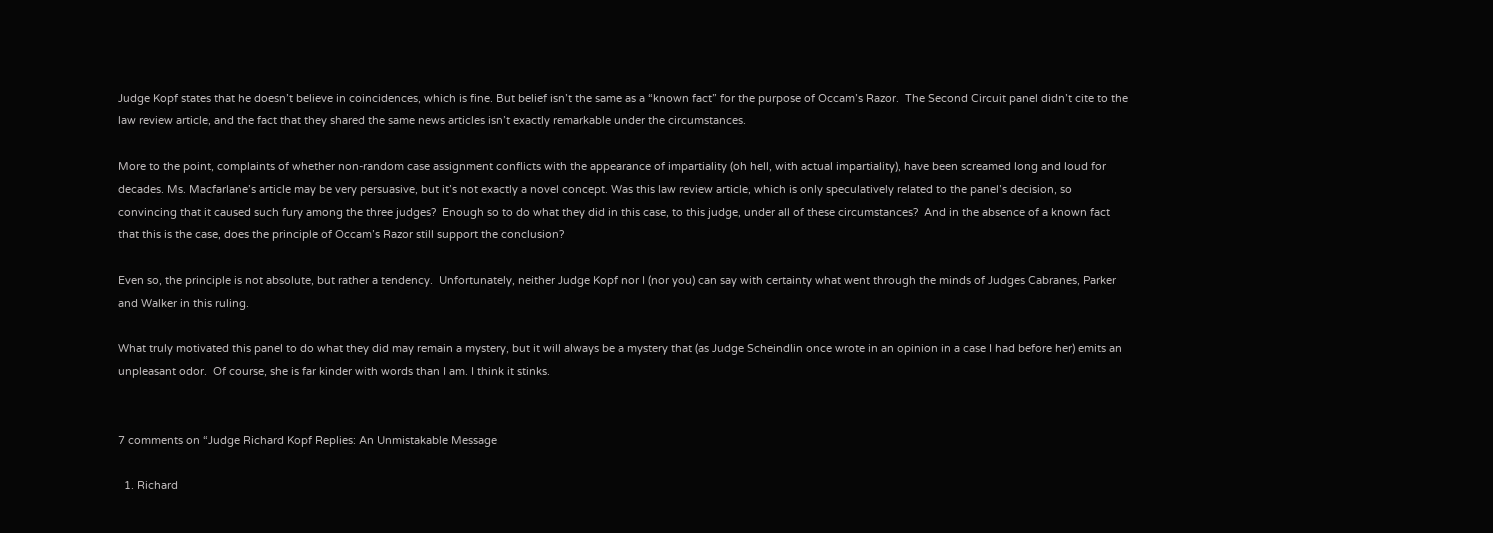Judge Kopf states that he doesn’t believe in coincidences, which is fine. But belief isn’t the same as a “known fact” for the purpose of Occam’s Razor.  The Second Circuit panel didn’t cite to the law review article, and the fact that they shared the same news articles isn’t exactly remarkable under the circumstances.

More to the point, complaints of whether non-random case assignment conflicts with the appearance of impartiality (oh hell, with actual impartiality), have been screamed long and loud for decades. Ms. Macfarlane’s article may be very persuasive, but it’s not exactly a novel concept. Was this law review article, which is only speculatively related to the panel’s decision, so convincing that it caused such fury among the three judges?  Enough so to do what they did in this case, to this judge, under all of these circumstances?  And in the absence of a known fact that this is the case, does the principle of Occam’s Razor still support the conclusion?

Even so, the principle is not absolute, but rather a tendency.  Unfortunately, neither Judge Kopf nor I (nor you) can say with certainty what went through the minds of Judges Cabranes, Parker and Walker in this ruling.

What truly motivated this panel to do what they did may remain a mystery, but it will always be a mystery that (as Judge Scheindlin once wrote in an opinion in a case I had before her) emits an unpleasant odor.  Of course, she is far kinder with words than I am. I think it stinks.


7 comments on “Judge Richard Kopf Replies: An Unmistakable Message

  1. Richard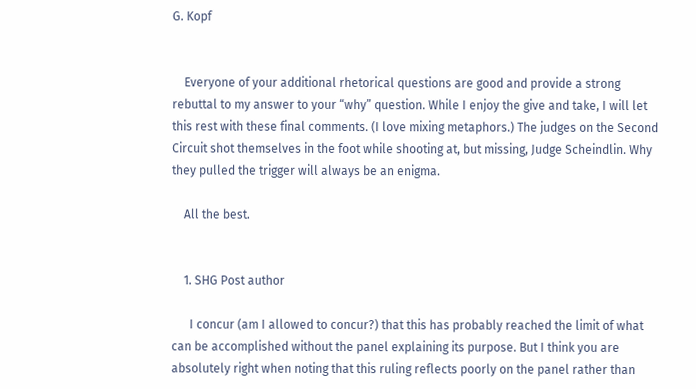G. Kopf


    Everyone of your additional rhetorical questions are good and provide a strong rebuttal to my answer to your “why” question. While I enjoy the give and take, I will let this rest with these final comments. (I love mixing metaphors.) The judges on the Second Circuit shot themselves in the foot while shooting at, but missing, Judge Scheindlin. Why they pulled the trigger will always be an enigma.

    All the best.


    1. SHG Post author

      I concur (am I allowed to concur?) that this has probably reached the limit of what can be accomplished without the panel explaining its purpose. But I think you are absolutely right when noting that this ruling reflects poorly on the panel rather than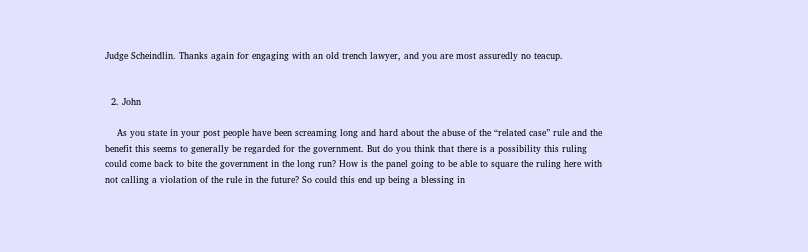Judge Scheindlin. Thanks again for engaging with an old trench lawyer, and you are most assuredly no teacup.


  2. John

    As you state in your post people have been screaming long and hard about the abuse of the “related case” rule and the benefit this seems to generally be regarded for the government. But do you think that there is a possibility this ruling could come back to bite the government in the long run? How is the panel going to be able to square the ruling here with not calling a violation of the rule in the future? So could this end up being a blessing in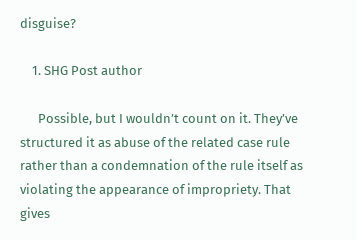disguise?

    1. SHG Post author

      Possible, but I wouldn’t count on it. They’ve structured it as abuse of the related case rule rather than a condemnation of the rule itself as violating the appearance of impropriety. That gives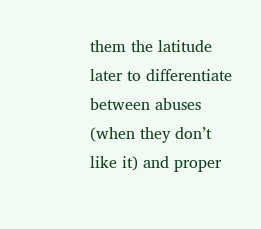them the latitude later to differentiate between abuses (when they don’t like it) and proper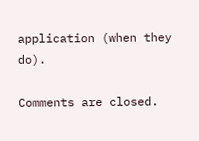application (when they do).

Comments are closed.